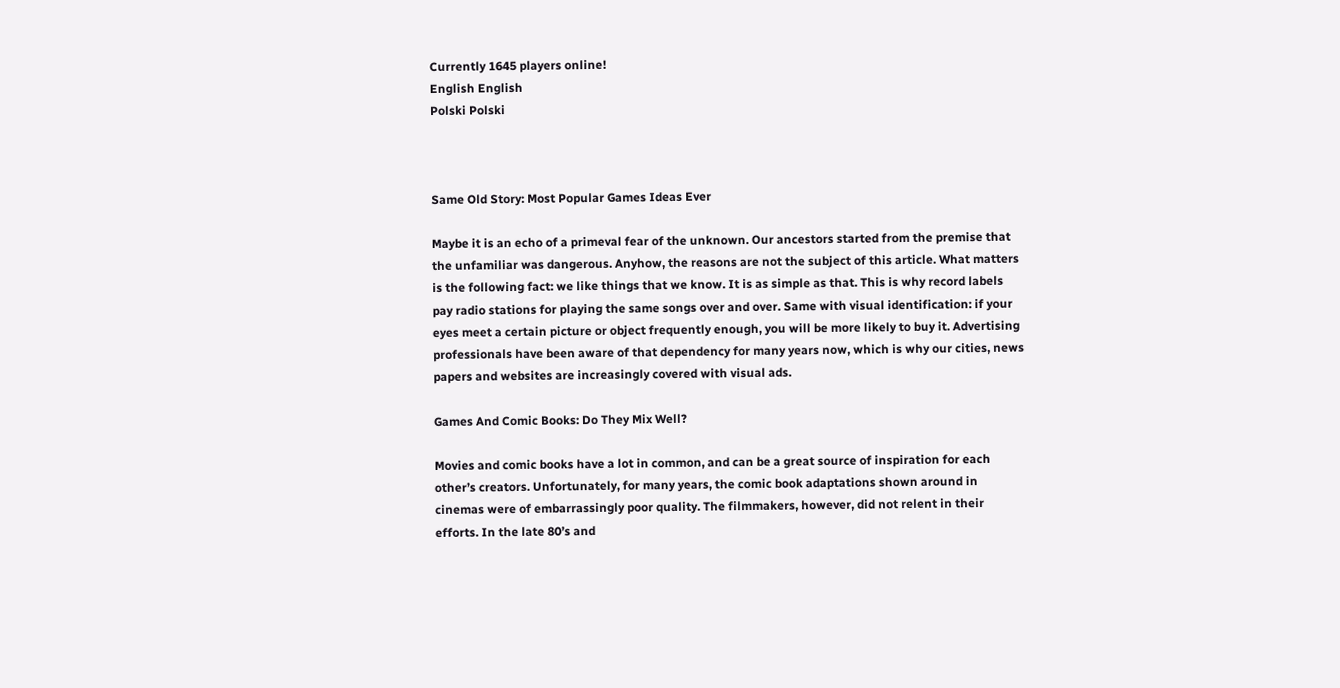Currently 1645 players online!
English English
Polski Polski



Same Old Story: Most Popular Games Ideas Ever

Maybe it is an echo of a primeval fear of the unknown. Our ancestors started from the premise that the unfamiliar was dangerous. Anyhow, the reasons are not the subject of this article. What matters is the following fact: we like things that we know. It is as simple as that. This is why record labels pay radio stations for playing the same songs over and over. Same with visual identification: if your eyes meet a certain picture or object frequently enough, you will be more likely to buy it. Advertising professionals have been aware of that dependency for many years now, which is why our cities, news papers and websites are increasingly covered with visual ads.

Games And Comic Books: Do They Mix Well?

Movies and comic books have a lot in common, and can be a great source of inspiration for each other’s creators. Unfortunately, for many years, the comic book adaptations shown around in cinemas were of embarrassingly poor quality. The filmmakers, however, did not relent in their efforts. In the late 80’s and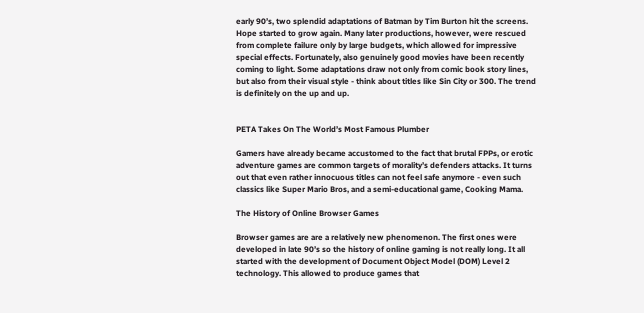early 90’s, two splendid adaptations of Batman by Tim Burton hit the screens. Hope started to grow again. Many later productions, however, were rescued from complete failure only by large budgets, which allowed for impressive special effects. Fortunately, also genuinely good movies have been recently coming to light. Some adaptations draw not only from comic book story lines, but also from their visual style - think about titles like Sin City or 300. The trend is definitely on the up and up.


PETA Takes On The World’s Most Famous Plumber

Gamers have already became accustomed to the fact that brutal FPPs, or erotic adventure games are common targets of morality’s defenders attacks. It turns out that even rather innocuous titles can not feel safe anymore - even such classics like Super Mario Bros, and a semi-educational game, Cooking Mama.

The History of Online Browser Games

Browser games are are a relatively new phenomenon. The first ones were developed in late 90’s so the history of online gaming is not really long. It all started with the development of Document Object Model (DOM) Level 2 technology. This allowed to produce games that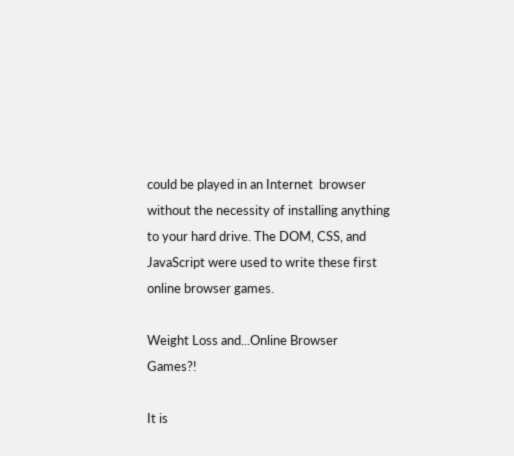could be played in an Internet  browser without the necessity of installing anything to your hard drive. The DOM, CSS, and JavaScript were used to write these first online browser games.

Weight Loss and...Online Browser Games?!

It is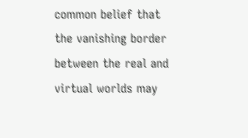common belief that the vanishing border between the real and virtual worlds may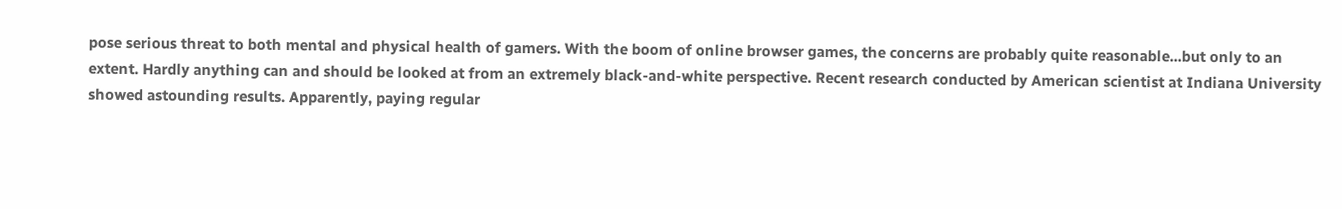pose serious threat to both mental and physical health of gamers. With the boom of online browser games, the concerns are probably quite reasonable...but only to an extent. Hardly anything can and should be looked at from an extremely black-and-white perspective. Recent research conducted by American scientist at Indiana University showed astounding results. Apparently, paying regular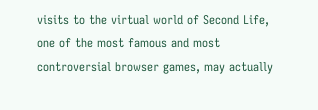visits to the virtual world of Second Life, one of the most famous and most controversial browser games, may actually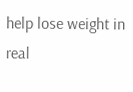help lose weight in real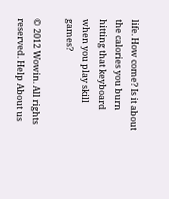life. How come? Is it about the calories you burn hitting that keyboard when you play skill games?

© 2012 Wowin. All rights reserved. Help About us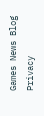Games News Blog Privacy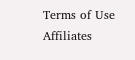Terms of Use Affiliates